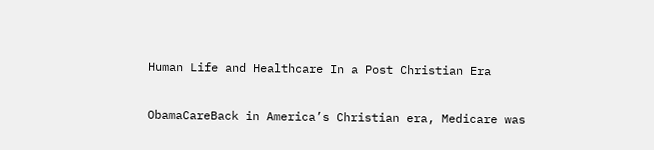Human Life and Healthcare In a Post Christian Era

ObamaCareBack in America’s Christian era, Medicare was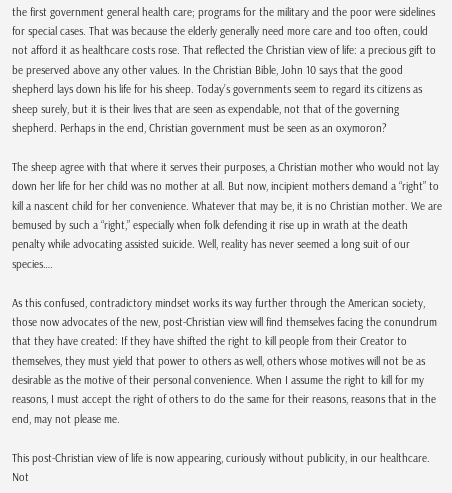the first government general health care; programs for the military and the poor were sidelines for special cases. That was because the elderly generally need more care and too often, could not afford it as healthcare costs rose. That reflected the Christian view of life: a precious gift to be preserved above any other values. In the Christian Bible, John 10 says that the good shepherd lays down his life for his sheep. Today’s governments seem to regard its citizens as sheep surely, but it is their lives that are seen as expendable, not that of the governing shepherd. Perhaps in the end, Christian government must be seen as an oxymoron?

The sheep agree with that where it serves their purposes, a Christian mother who would not lay down her life for her child was no mother at all. But now, incipient mothers demand a “right” to kill a nascent child for her convenience. Whatever that may be, it is no Christian mother. We are bemused by such a “right,” especially when folk defending it rise up in wrath at the death penalty while advocating assisted suicide. Well, reality has never seemed a long suit of our species….

As this confused, contradictory mindset works its way further through the American society, those now advocates of the new, post-Christian view will find themselves facing the conundrum that they have created: If they have shifted the right to kill people from their Creator to themselves, they must yield that power to others as well, others whose motives will not be as desirable as the motive of their personal convenience. When I assume the right to kill for my reasons, I must accept the right of others to do the same for their reasons, reasons that in the end, may not please me.

This post-Christian view of life is now appearing, curiously without publicity, in our healthcare. Not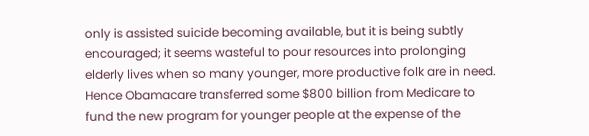only is assisted suicide becoming available, but it is being subtly encouraged; it seems wasteful to pour resources into prolonging elderly lives when so many younger, more productive folk are in need. Hence Obamacare transferred some $800 billion from Medicare to fund the new program for younger people at the expense of the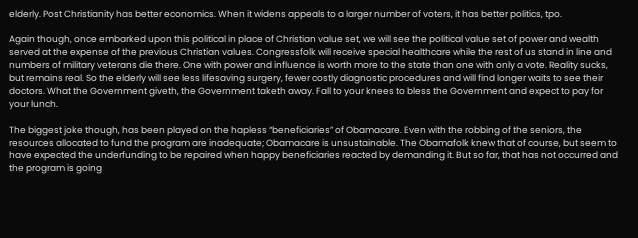elderly. Post Christianity has better economics. When it widens appeals to a larger number of voters, it has better politics, tpo.

Again though, once embarked upon this political in place of Christian value set, we will see the political value set of power and wealth served at the expense of the previous Christian values. Congressfolk will receive special healthcare while the rest of us stand in line and numbers of military veterans die there. One with power and influence is worth more to the state than one with only a vote. Reality sucks, but remains real. So the elderly will see less lifesaving surgery, fewer costly diagnostic procedures and will find longer waits to see their doctors. What the Government giveth, the Government taketh away. Fall to your knees to bless the Government and expect to pay for your lunch.

The biggest joke though, has been played on the hapless “beneficiaries” of Obamacare. Even with the robbing of the seniors, the resources allocated to fund the program are inadequate; Obamacare is unsustainable. The Obamafolk knew that of course, but seem to have expected the underfunding to be repaired when happy beneficiaries reacted by demanding it. But so far, that has not occurred and the program is going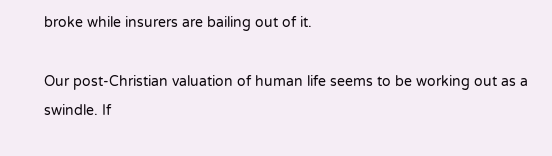broke while insurers are bailing out of it.

Our post-Christian valuation of human life seems to be working out as a swindle. If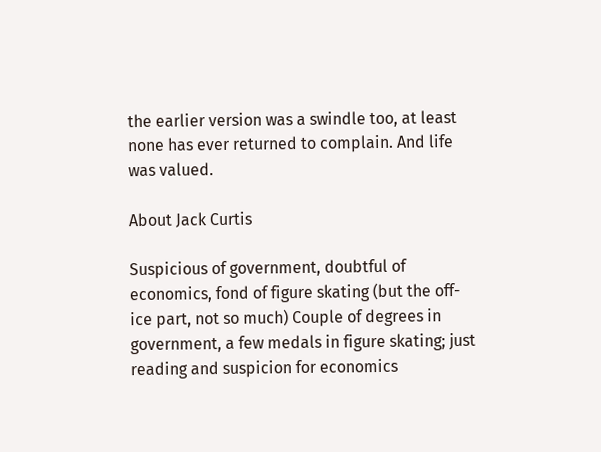the earlier version was a swindle too, at least none has ever returned to complain. And life was valued.

About Jack Curtis

Suspicious of government, doubtful of economics, fond of figure skating (but the off-ice part, not so much) Couple of degrees in government, a few medals in figure skating; just reading and suspicion for economics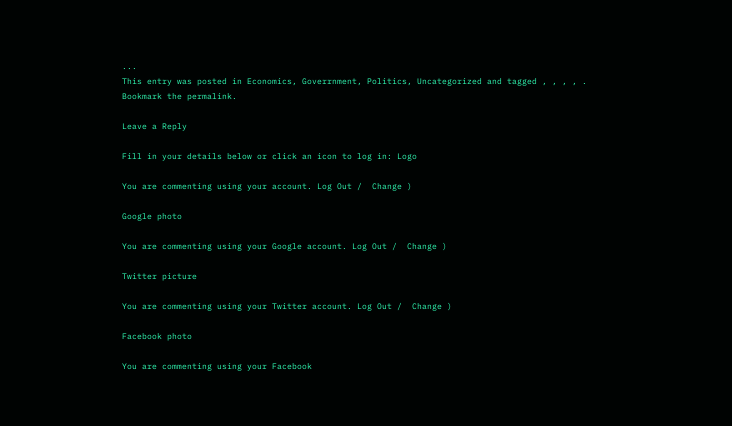...
This entry was posted in Economics, Goverrnment, Politics, Uncategorized and tagged , , , , . Bookmark the permalink.

Leave a Reply

Fill in your details below or click an icon to log in: Logo

You are commenting using your account. Log Out /  Change )

Google photo

You are commenting using your Google account. Log Out /  Change )

Twitter picture

You are commenting using your Twitter account. Log Out /  Change )

Facebook photo

You are commenting using your Facebook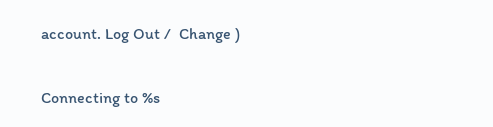account. Log Out /  Change )

Connecting to %s